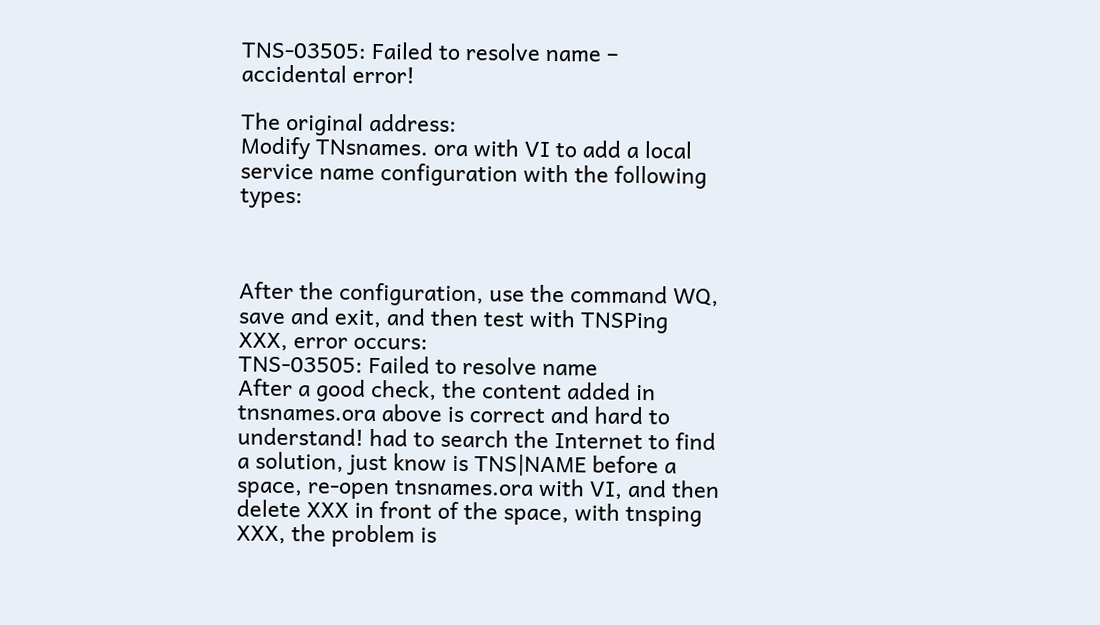TNS-03505: Failed to resolve name – accidental error!

The original address:
Modify TNsnames. ora with VI to add a local service name configuration with the following types:



After the configuration, use the command WQ, save and exit, and then test with TNSPing XXX, error occurs:
TNS-03505: Failed to resolve name
After a good check, the content added in tnsnames.ora above is correct and hard to understand! had to search the Internet to find a solution, just know is TNS|NAME before a space, re-open tnsnames.ora with VI, and then delete XXX in front of the space, with tnsping XXX, the problem is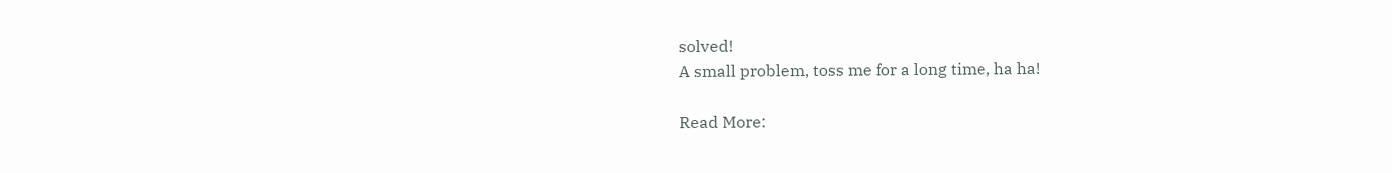solved!
A small problem, toss me for a long time, ha ha!

Read More: